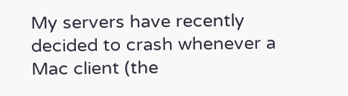My servers have recently decided to crash whenever a Mac client (the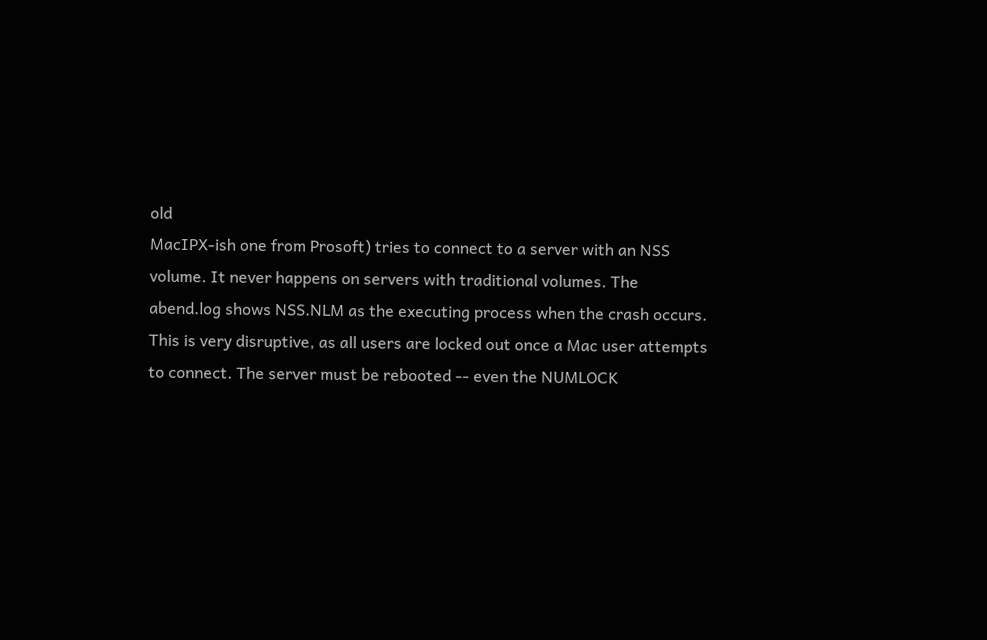old
MacIPX-ish one from Prosoft) tries to connect to a server with an NSS
volume. It never happens on servers with traditional volumes. The
abend.log shows NSS.NLM as the executing process when the crash occurs.
This is very disruptive, as all users are locked out once a Mac user attempts
to connect. The server must be rebooted -- even the NUMLOCK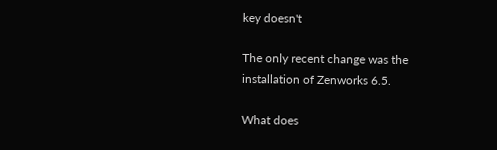key doesn't

The only recent change was the installation of Zenworks 6.5.

What does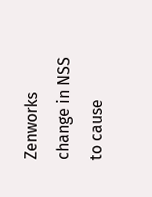Zenworks change in NSS to cause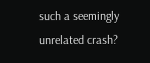such a seemingly unrelated crash?